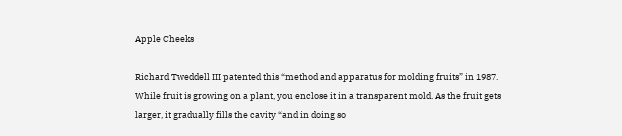Apple Cheeks

Richard Tweddell III patented this “method and apparatus for molding fruits” in 1987. While fruit is growing on a plant, you enclose it in a transparent mold. As the fruit gets larger, it gradually fills the cavity “and in doing so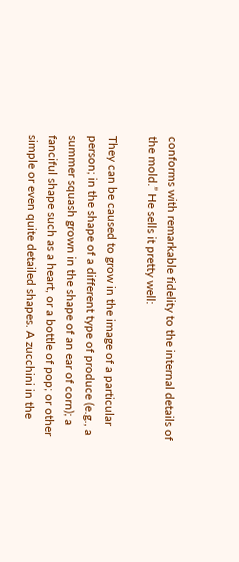conforms with remarkable fidelity to the internal details of the mold.” He sells it pretty well:

They can be caused to grow in the image of a particular person; in the shape of a different type of produce (e.g., a summer squash grown in the shape of an ear of corn); a fanciful shape such as a heart, or a bottle of pop; or other simple or even quite detailed shapes. A zucchini in the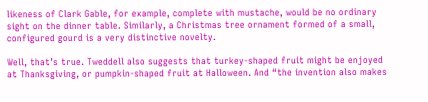likeness of Clark Gable, for example, complete with mustache, would be no ordinary sight on the dinner table. Similarly, a Christmas tree ornament formed of a small, configured gourd is a very distinctive novelty.

Well, that’s true. Tweddell also suggests that turkey-shaped fruit might be enjoyed at Thanksgiving, or pumpkin-shaped fruit at Halloween. And “the invention also makes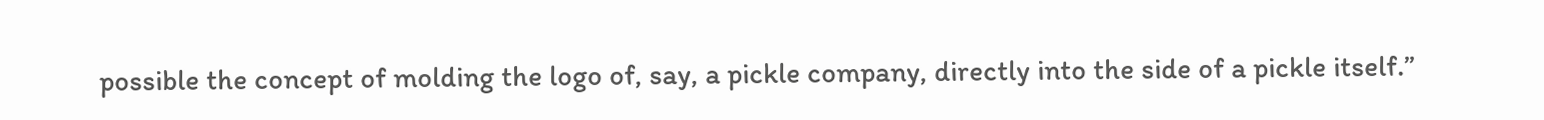possible the concept of molding the logo of, say, a pickle company, directly into the side of a pickle itself.”